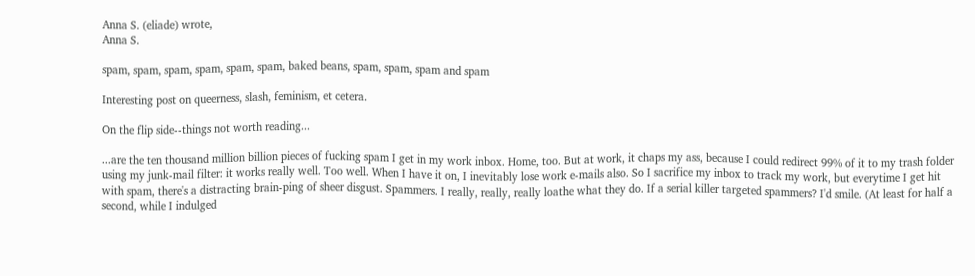Anna S. (eliade) wrote,
Anna S.

spam, spam, spam, spam, spam, spam, baked beans, spam, spam, spam and spam

Interesting post on queerness, slash, feminism, et cetera.

On the flip side--things not worth reading...

...are the ten thousand million billion pieces of fucking spam I get in my work inbox. Home, too. But at work, it chaps my ass, because I could redirect 99% of it to my trash folder using my junk-mail filter: it works really well. Too well. When I have it on, I inevitably lose work e-mails also. So I sacrifice my inbox to track my work, but everytime I get hit with spam, there's a distracting brain-ping of sheer disgust. Spammers. I really, really, really loathe what they do. If a serial killer targeted spammers? I'd smile. (At least for half a second, while I indulged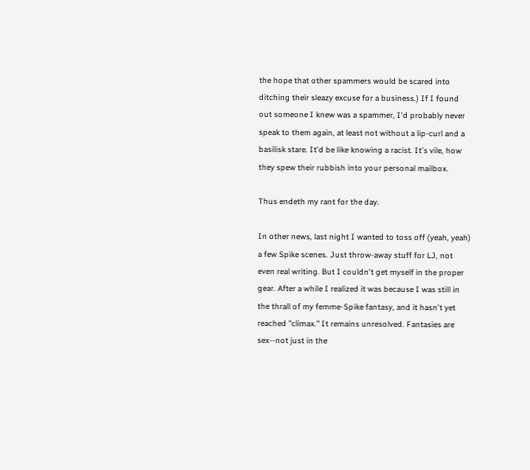the hope that other spammers would be scared into ditching their sleazy excuse for a business.) If I found out someone I knew was a spammer, I'd probably never speak to them again, at least not without a lip-curl and a basilisk stare. It'd be like knowing a racist. It's vile, how they spew their rubbish into your personal mailbox.

Thus endeth my rant for the day.

In other news, last night I wanted to toss off (yeah, yeah) a few Spike scenes. Just throw-away stuff for LJ, not even real writing. But I couldn't get myself in the proper gear. After a while I realized it was because I was still in the thrall of my femme-Spike fantasy, and it hasn't yet reached "climax." It remains unresolved. Fantasies are sex--not just in the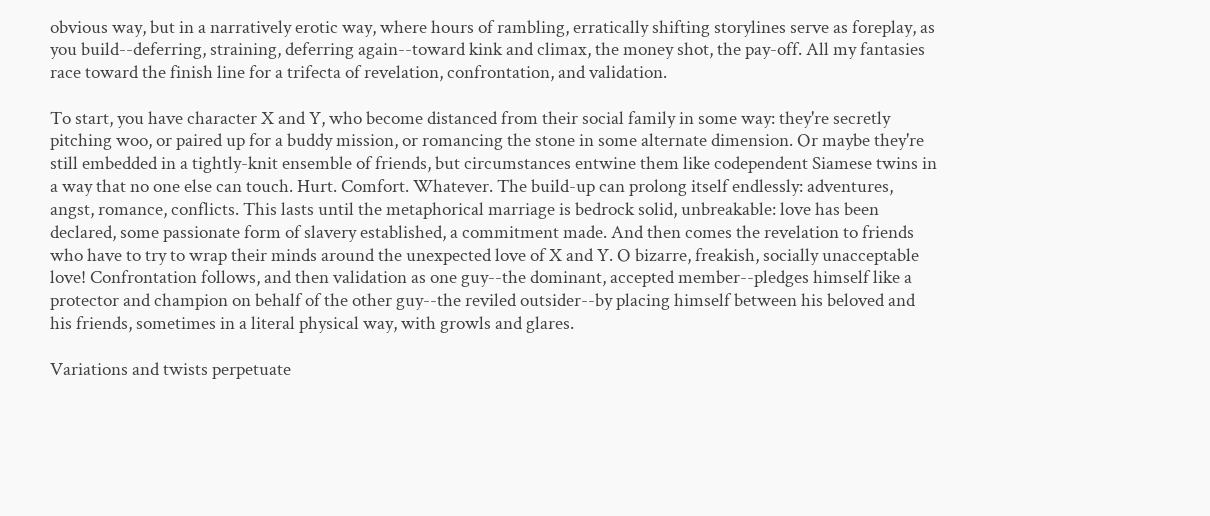obvious way, but in a narratively erotic way, where hours of rambling, erratically shifting storylines serve as foreplay, as you build--deferring, straining, deferring again--toward kink and climax, the money shot, the pay-off. All my fantasies race toward the finish line for a trifecta of revelation, confrontation, and validation.

To start, you have character X and Y, who become distanced from their social family in some way: they're secretly pitching woo, or paired up for a buddy mission, or romancing the stone in some alternate dimension. Or maybe they're still embedded in a tightly-knit ensemble of friends, but circumstances entwine them like codependent Siamese twins in a way that no one else can touch. Hurt. Comfort. Whatever. The build-up can prolong itself endlessly: adventures, angst, romance, conflicts. This lasts until the metaphorical marriage is bedrock solid, unbreakable: love has been declared, some passionate form of slavery established, a commitment made. And then comes the revelation to friends who have to try to wrap their minds around the unexpected love of X and Y. O bizarre, freakish, socially unacceptable love! Confrontation follows, and then validation as one guy--the dominant, accepted member--pledges himself like a protector and champion on behalf of the other guy--the reviled outsider--by placing himself between his beloved and his friends, sometimes in a literal physical way, with growls and glares.

Variations and twists perpetuate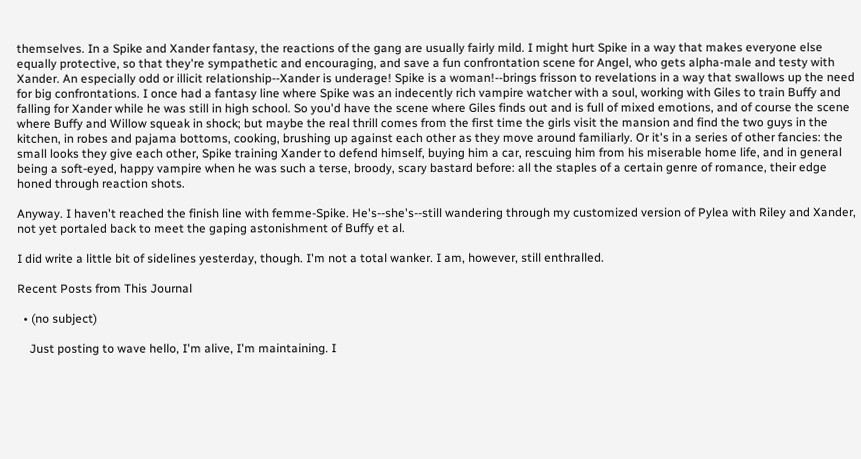themselves. In a Spike and Xander fantasy, the reactions of the gang are usually fairly mild. I might hurt Spike in a way that makes everyone else equally protective, so that they're sympathetic and encouraging, and save a fun confrontation scene for Angel, who gets alpha-male and testy with Xander. An especially odd or illicit relationship--Xander is underage! Spike is a woman!--brings frisson to revelations in a way that swallows up the need for big confrontations. I once had a fantasy line where Spike was an indecently rich vampire watcher with a soul, working with Giles to train Buffy and falling for Xander while he was still in high school. So you'd have the scene where Giles finds out and is full of mixed emotions, and of course the scene where Buffy and Willow squeak in shock; but maybe the real thrill comes from the first time the girls visit the mansion and find the two guys in the kitchen, in robes and pajama bottoms, cooking, brushing up against each other as they move around familiarly. Or it's in a series of other fancies: the small looks they give each other, Spike training Xander to defend himself, buying him a car, rescuing him from his miserable home life, and in general being a soft-eyed, happy vampire when he was such a terse, broody, scary bastard before: all the staples of a certain genre of romance, their edge honed through reaction shots.

Anyway. I haven't reached the finish line with femme-Spike. He's--she's--still wandering through my customized version of Pylea with Riley and Xander, not yet portaled back to meet the gaping astonishment of Buffy et al.

I did write a little bit of sidelines yesterday, though. I'm not a total wanker. I am, however, still enthralled.

Recent Posts from This Journal

  • (no subject)

    Just posting to wave hello, I'm alive, I'm maintaining. I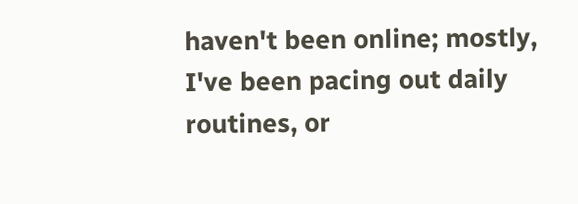haven't been online; mostly, I've been pacing out daily routines, or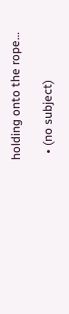holding onto the rope…

  • (no subject)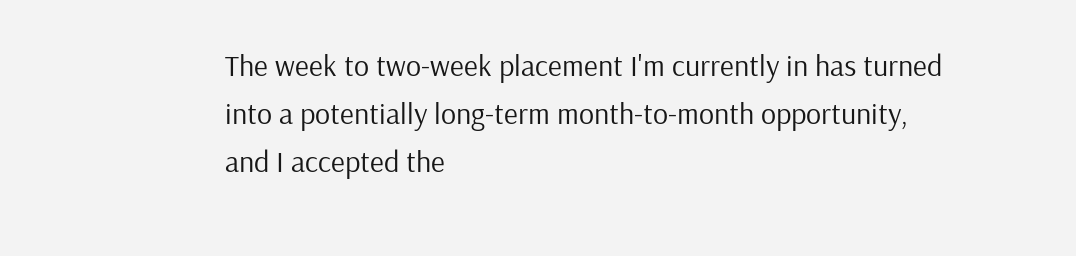The week to two-week placement I'm currently in has turned into a potentially long-term month-to-month opportunity, and I accepted the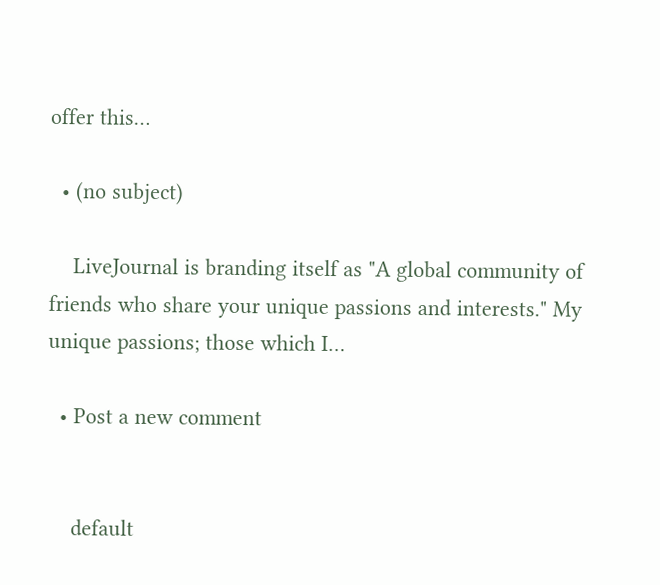offer this…

  • (no subject)

    LiveJournal is branding itself as "A global community of friends who share your unique passions and interests." My unique passions; those which I…

  • Post a new comment


    default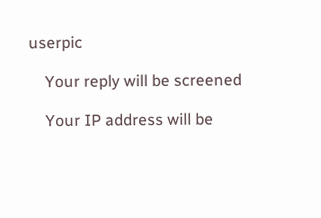userpic

    Your reply will be screened

    Your IP address will be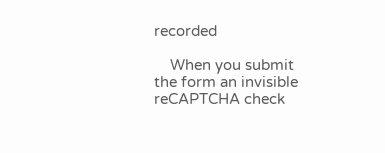recorded

    When you submit the form an invisible reCAPTCHA check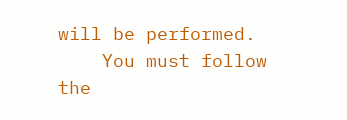will be performed.
    You must follow the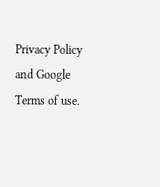Privacy Policy and Google Terms of use.